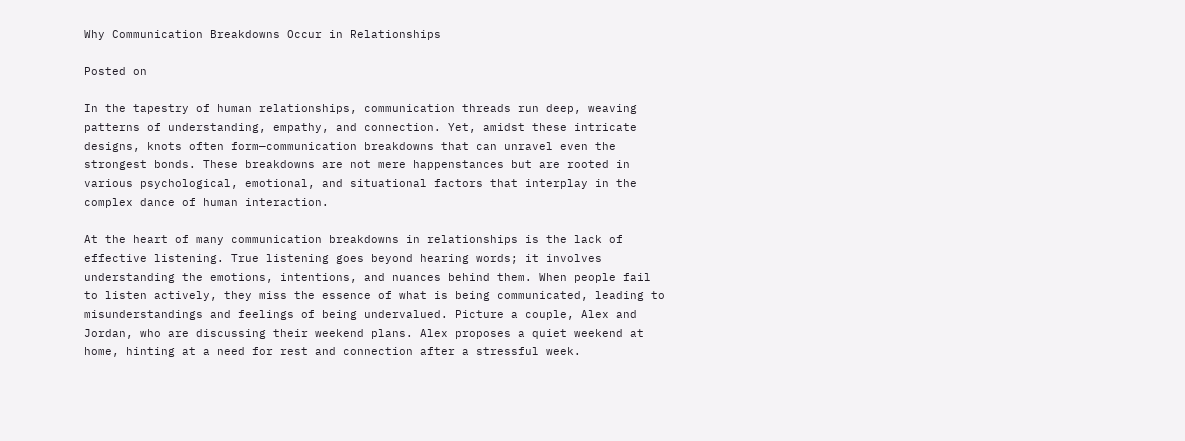Why Communication Breakdowns Occur in Relationships

Posted on

In the tapestry of human relationships, communication threads run deep, weaving patterns of understanding, empathy, and connection. Yet, amidst these intricate designs, knots often form—communication breakdowns that can unravel even the strongest bonds. These breakdowns are not mere happenstances but are rooted in various psychological, emotional, and situational factors that interplay in the complex dance of human interaction.

At the heart of many communication breakdowns in relationships is the lack of effective listening. True listening goes beyond hearing words; it involves understanding the emotions, intentions, and nuances behind them. When people fail to listen actively, they miss the essence of what is being communicated, leading to misunderstandings and feelings of being undervalued. Picture a couple, Alex and Jordan, who are discussing their weekend plans. Alex proposes a quiet weekend at home, hinting at a need for rest and connection after a stressful week.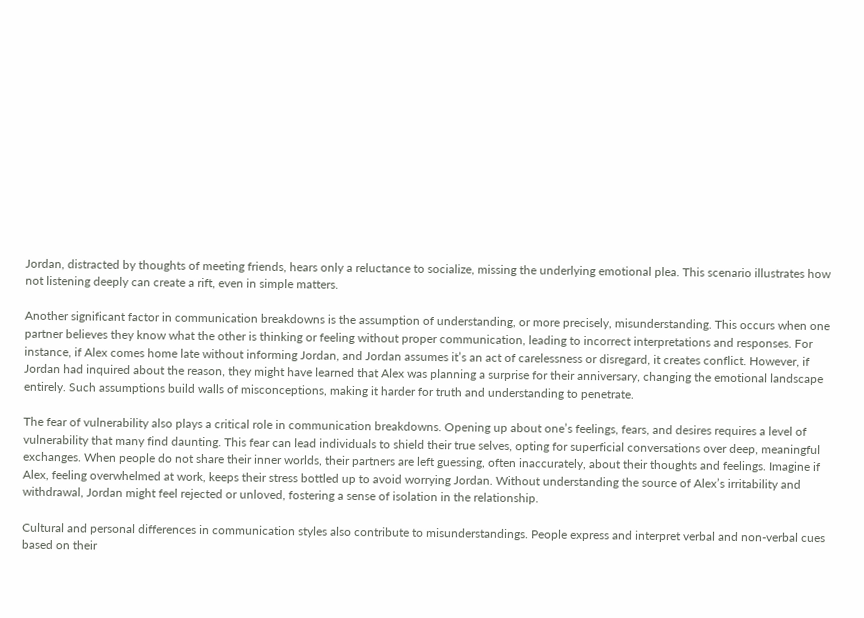Jordan, distracted by thoughts of meeting friends, hears only a reluctance to socialize, missing the underlying emotional plea. This scenario illustrates how not listening deeply can create a rift, even in simple matters.

Another significant factor in communication breakdowns is the assumption of understanding, or more precisely, misunderstanding. This occurs when one partner believes they know what the other is thinking or feeling without proper communication, leading to incorrect interpretations and responses. For instance, if Alex comes home late without informing Jordan, and Jordan assumes it’s an act of carelessness or disregard, it creates conflict. However, if Jordan had inquired about the reason, they might have learned that Alex was planning a surprise for their anniversary, changing the emotional landscape entirely. Such assumptions build walls of misconceptions, making it harder for truth and understanding to penetrate.

The fear of vulnerability also plays a critical role in communication breakdowns. Opening up about one’s feelings, fears, and desires requires a level of vulnerability that many find daunting. This fear can lead individuals to shield their true selves, opting for superficial conversations over deep, meaningful exchanges. When people do not share their inner worlds, their partners are left guessing, often inaccurately, about their thoughts and feelings. Imagine if Alex, feeling overwhelmed at work, keeps their stress bottled up to avoid worrying Jordan. Without understanding the source of Alex’s irritability and withdrawal, Jordan might feel rejected or unloved, fostering a sense of isolation in the relationship.

Cultural and personal differences in communication styles also contribute to misunderstandings. People express and interpret verbal and non-verbal cues based on their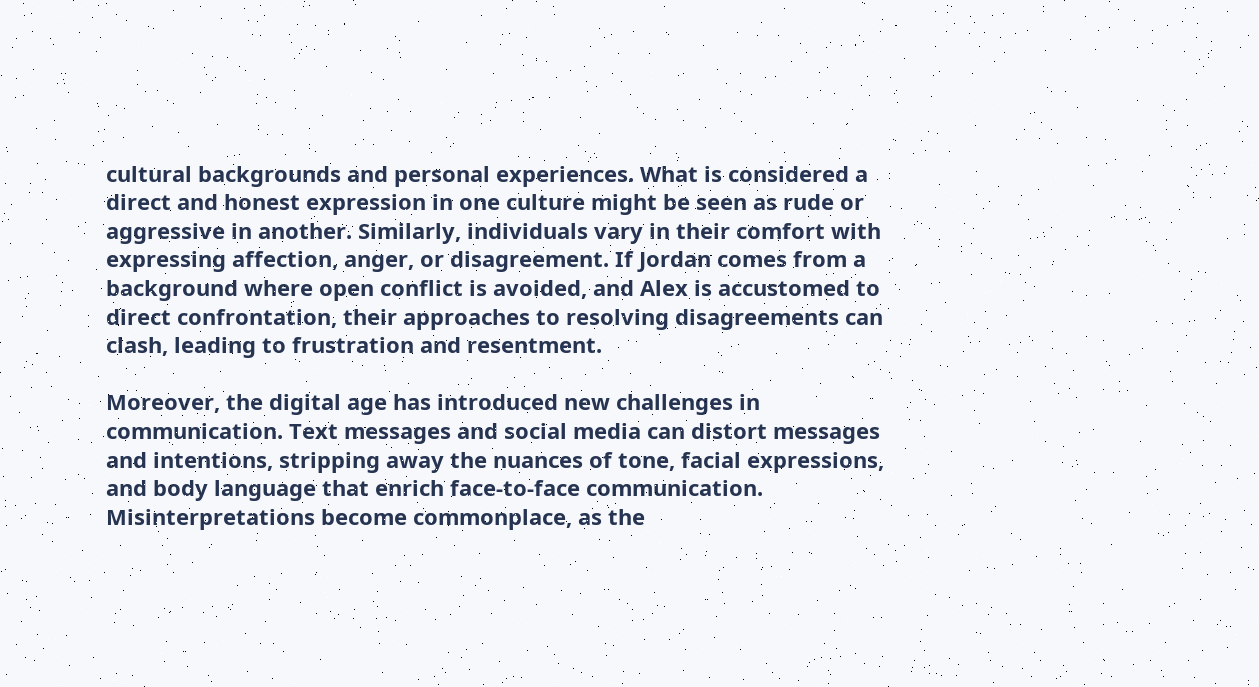cultural backgrounds and personal experiences. What is considered a direct and honest expression in one culture might be seen as rude or aggressive in another. Similarly, individuals vary in their comfort with expressing affection, anger, or disagreement. If Jordan comes from a background where open conflict is avoided, and Alex is accustomed to direct confrontation, their approaches to resolving disagreements can clash, leading to frustration and resentment.

Moreover, the digital age has introduced new challenges in communication. Text messages and social media can distort messages and intentions, stripping away the nuances of tone, facial expressions, and body language that enrich face-to-face communication. Misinterpretations become commonplace, as the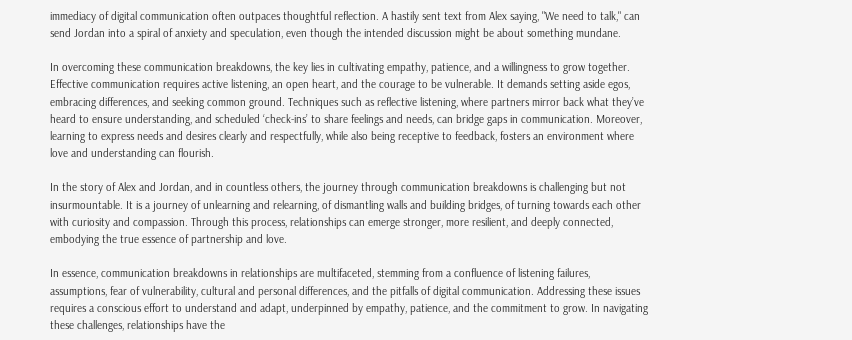immediacy of digital communication often outpaces thoughtful reflection. A hastily sent text from Alex saying, "We need to talk," can send Jordan into a spiral of anxiety and speculation, even though the intended discussion might be about something mundane.

In overcoming these communication breakdowns, the key lies in cultivating empathy, patience, and a willingness to grow together. Effective communication requires active listening, an open heart, and the courage to be vulnerable. It demands setting aside egos, embracing differences, and seeking common ground. Techniques such as reflective listening, where partners mirror back what they’ve heard to ensure understanding, and scheduled ‘check-ins’ to share feelings and needs, can bridge gaps in communication. Moreover, learning to express needs and desires clearly and respectfully, while also being receptive to feedback, fosters an environment where love and understanding can flourish.

In the story of Alex and Jordan, and in countless others, the journey through communication breakdowns is challenging but not insurmountable. It is a journey of unlearning and relearning, of dismantling walls and building bridges, of turning towards each other with curiosity and compassion. Through this process, relationships can emerge stronger, more resilient, and deeply connected, embodying the true essence of partnership and love.

In essence, communication breakdowns in relationships are multifaceted, stemming from a confluence of listening failures, assumptions, fear of vulnerability, cultural and personal differences, and the pitfalls of digital communication. Addressing these issues requires a conscious effort to understand and adapt, underpinned by empathy, patience, and the commitment to grow. In navigating these challenges, relationships have the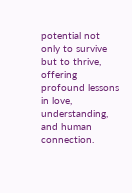potential not only to survive but to thrive, offering profound lessons in love, understanding, and human connection.